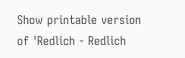Show printable version of 'Redlich - Redlich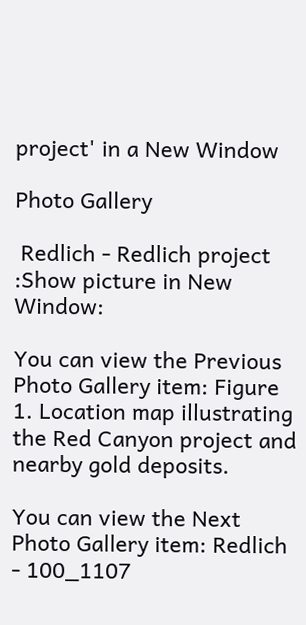project' in a New Window

Photo Gallery

 Redlich - Redlich project
:Show picture in New Window:

You can view the Previous Photo Gallery item: Figure 1. Location map illustrating the Red Canyon project and nearby gold deposits.

You can view the Next Photo Gallery item: Redlich - 100_1107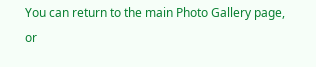You can return to the main Photo Gallery page, or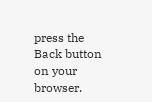press the Back button on your browser.